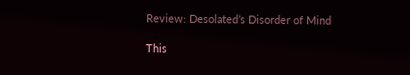Review: Desolated’s Disorder of Mind

This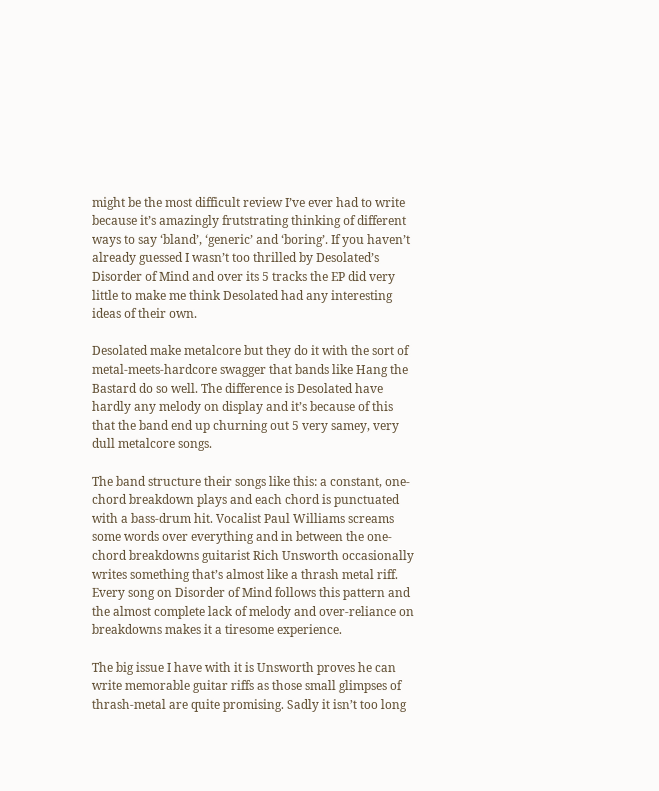might be the most difficult review I’ve ever had to write because it’s amazingly frutstrating thinking of different ways to say ‘bland’, ‘generic’ and ‘boring’. If you haven’t already guessed I wasn’t too thrilled by Desolated’s Disorder of Mind and over its 5 tracks the EP did very little to make me think Desolated had any interesting ideas of their own.

Desolated make metalcore but they do it with the sort of metal-meets-hardcore swagger that bands like Hang the Bastard do so well. The difference is Desolated have hardly any melody on display and it’s because of this that the band end up churning out 5 very samey, very dull metalcore songs.

The band structure their songs like this: a constant, one-chord breakdown plays and each chord is punctuated with a bass-drum hit. Vocalist Paul Williams screams some words over everything and in between the one-chord breakdowns guitarist Rich Unsworth occasionally writes something that’s almost like a thrash metal riff. Every song on Disorder of Mind follows this pattern and the almost complete lack of melody and over-reliance on breakdowns makes it a tiresome experience.

The big issue I have with it is Unsworth proves he can write memorable guitar riffs as those small glimpses of thrash-metal are quite promising. Sadly it isn’t too long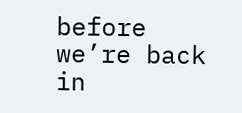before we’re back in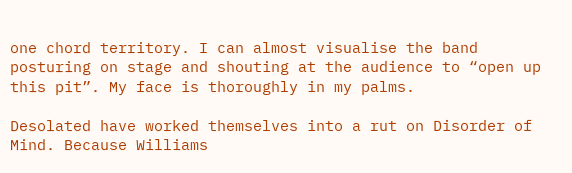one chord territory. I can almost visualise the band posturing on stage and shouting at the audience to “open up this pit”. My face is thoroughly in my palms.

Desolated have worked themselves into a rut on Disorder of Mind. Because Williams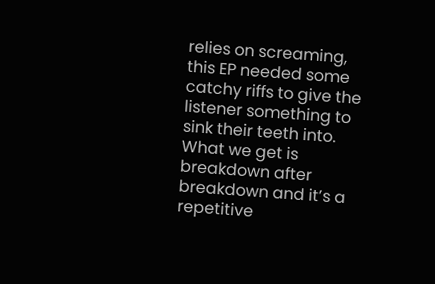relies on screaming, this EP needed some catchy riffs to give the listener something to sink their teeth into. What we get is breakdown after breakdown and it’s a repetitive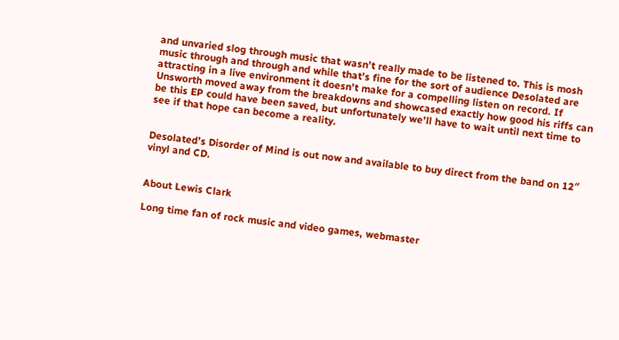and unvaried slog through music that wasn’t really made to be listened to. This is mosh music through and through and while that’s fine for the sort of audience Desolated are attracting in a live environment it doesn’t make for a compelling listen on record. If Unsworth moved away from the breakdowns and showcased exactly how good his riffs can be this EP could have been saved, but unfortunately we’ll have to wait until next time to see if that hope can become a reality.


Desolated’s Disorder of Mind is out now and available to buy direct from the band on 12″ vinyl and CD.


About Lewis Clark

Long time fan of rock music and video games, webmaster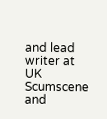and lead writer at UK Scumscene and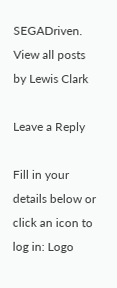SEGADriven. View all posts by Lewis Clark

Leave a Reply

Fill in your details below or click an icon to log in: Logo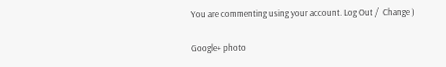You are commenting using your account. Log Out /  Change )

Google+ photo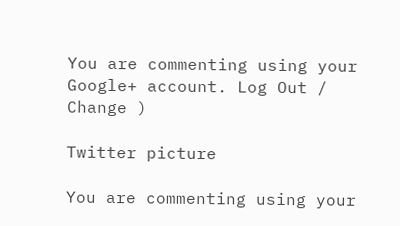You are commenting using your Google+ account. Log Out /  Change )

Twitter picture

You are commenting using your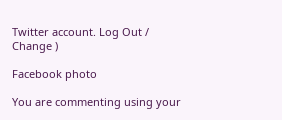Twitter account. Log Out /  Change )

Facebook photo

You are commenting using your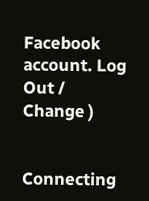Facebook account. Log Out /  Change )


Connecting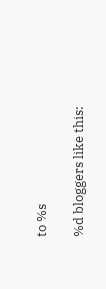to %s

%d bloggers like this: